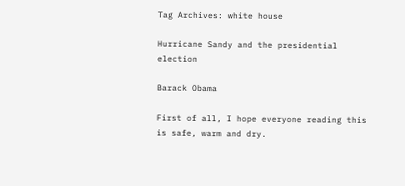Tag Archives: white house

Hurricane Sandy and the presidential election

Barack Obama

First of all, I hope everyone reading this is safe, warm and dry.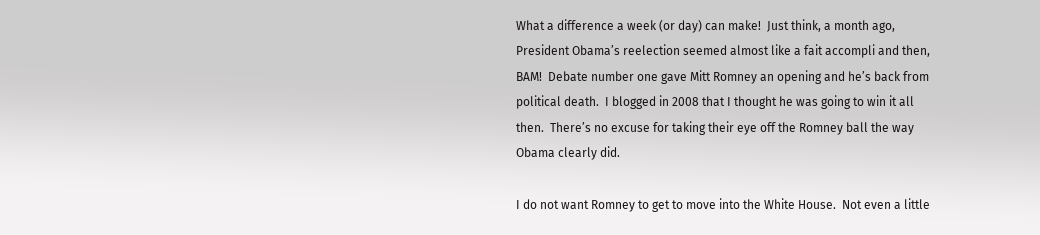What a difference a week (or day) can make!  Just think, a month ago, President Obama’s reelection seemed almost like a fait accompli and then, BAM!  Debate number one gave Mitt Romney an opening and he’s back from political death.  I blogged in 2008 that I thought he was going to win it all then.  There’s no excuse for taking their eye off the Romney ball the way Obama clearly did.

I do not want Romney to get to move into the White House.  Not even a little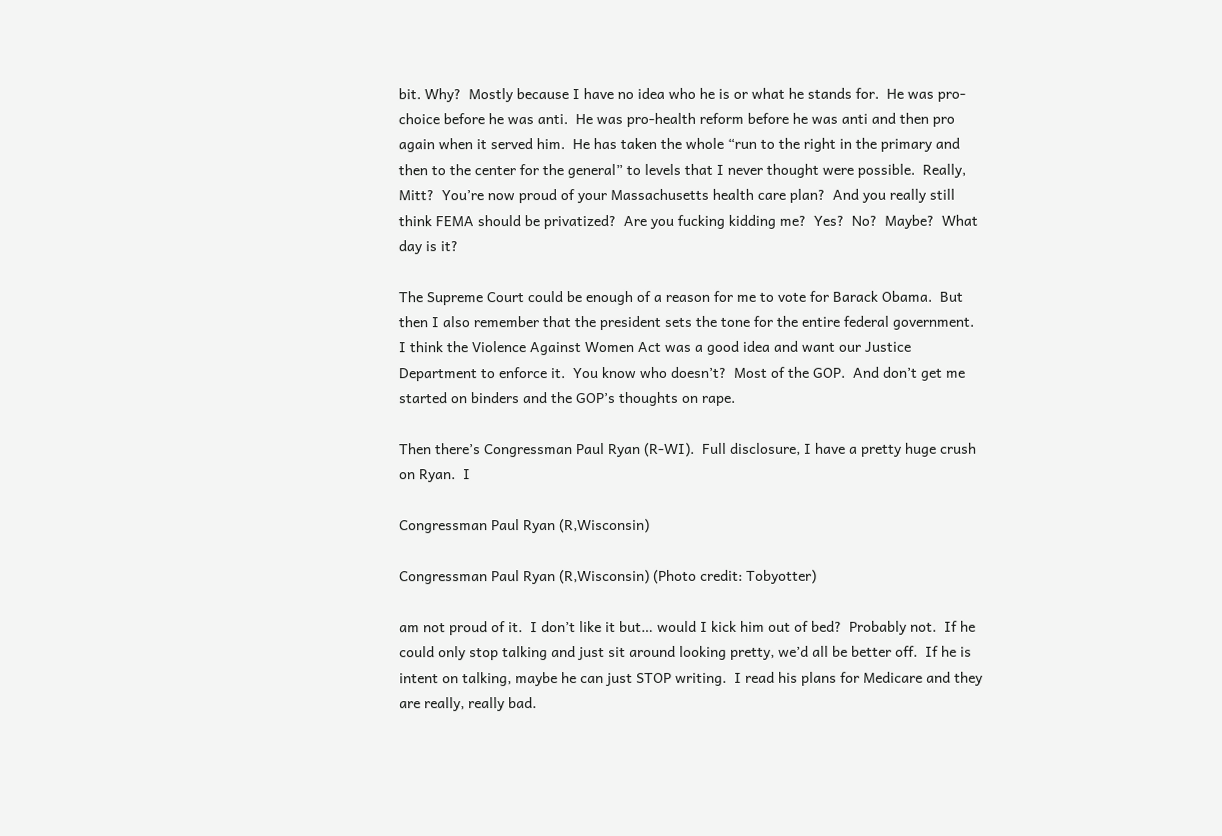bit. Why?  Mostly because I have no idea who he is or what he stands for.  He was pro-choice before he was anti.  He was pro-health reform before he was anti and then pro again when it served him.  He has taken the whole “run to the right in the primary and then to the center for the general” to levels that I never thought were possible.  Really, Mitt?  You’re now proud of your Massachusetts health care plan?  And you really still think FEMA should be privatized?  Are you fucking kidding me?  Yes?  No?  Maybe?  What day is it?

The Supreme Court could be enough of a reason for me to vote for Barack Obama.  But then I also remember that the president sets the tone for the entire federal government.  I think the Violence Against Women Act was a good idea and want our Justice Department to enforce it.  You know who doesn’t?  Most of the GOP.  And don’t get me started on binders and the GOP’s thoughts on rape.

Then there’s Congressman Paul Ryan (R-WI).  Full disclosure, I have a pretty huge crush on Ryan.  I

Congressman Paul Ryan (R,Wisconsin)

Congressman Paul Ryan (R,Wisconsin) (Photo credit: Tobyotter)

am not proud of it.  I don’t like it but… would I kick him out of bed?  Probably not.  If he could only stop talking and just sit around looking pretty, we’d all be better off.  If he is intent on talking, maybe he can just STOP writing.  I read his plans for Medicare and they are really, really bad.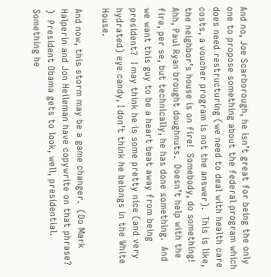And no, Joe Scarborough, he isn’t great for being the only one to propose something about the federal program which does need restructuring (we need to deal with health care costs, a voucher program is not the answer).  This is like, the neighbor’s house is on fire!  Somebody, do something!  Ahh, Paul Ryan brought doughnuts.  Doesn’t help with the fire, per se, but technically, he has done something.  And we want this guy to be a heart beat away from being president?  I may think he is some pretty nice (and very hydrated) eye candy, I don’t think he belongs in the White House.

And now, this storm may be a game changer.  (Do Mark Halperin and Jon Heileman have copywrite on that phrase? )  President Obama gets to look, well, presidential.  Something he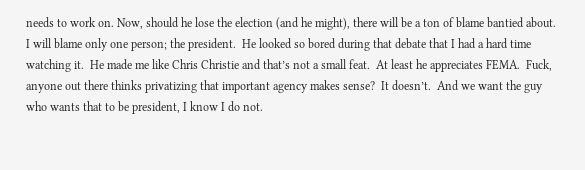needs to work on. Now, should he lose the election (and he might), there will be a ton of blame bantied about.  I will blame only one person; the president.  He looked so bored during that debate that I had a hard time watching it.  He made me like Chris Christie and that’s not a small feat.  At least he appreciates FEMA.  Fuck, anyone out there thinks privatizing that important agency makes sense?  It doesn’t.  And we want the guy who wants that to be president, I know I do not.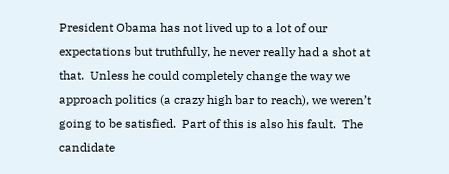President Obama has not lived up to a lot of our expectations but truthfully, he never really had a shot at that.  Unless he could completely change the way we approach politics (a crazy high bar to reach), we weren’t going to be satisfied.  Part of this is also his fault.  The candidate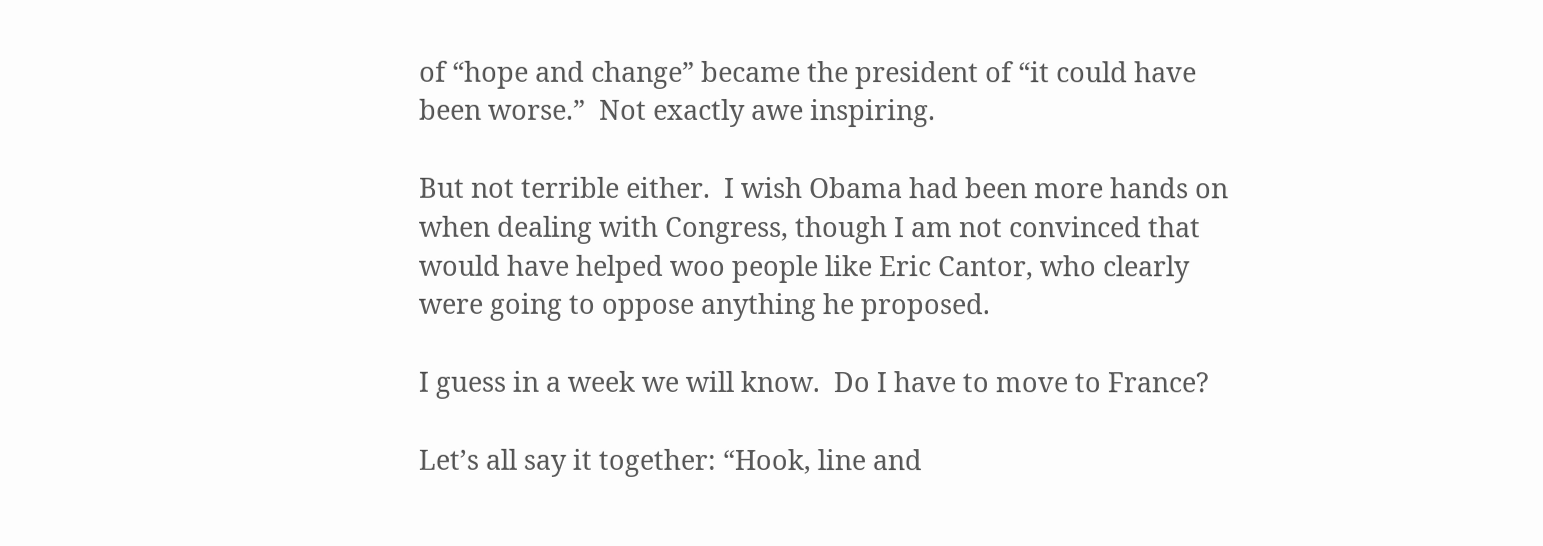of “hope and change” became the president of “it could have been worse.”  Not exactly awe inspiring.

But not terrible either.  I wish Obama had been more hands on when dealing with Congress, though I am not convinced that would have helped woo people like Eric Cantor, who clearly were going to oppose anything he proposed.

I guess in a week we will know.  Do I have to move to France?

Let’s all say it together: “Hook, line and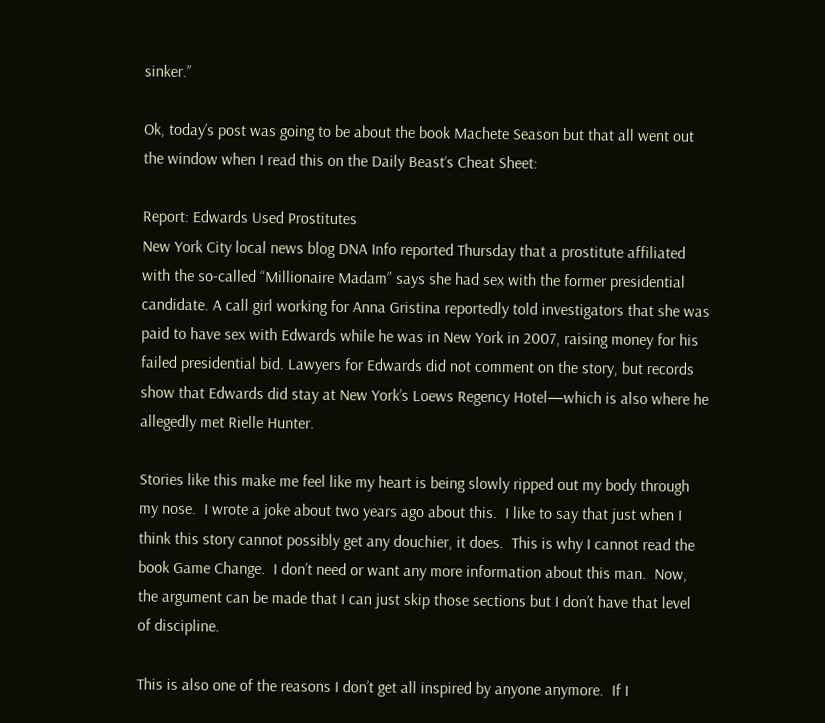sinker.”

Ok, today’s post was going to be about the book Machete Season but that all went out the window when I read this on the Daily Beast‘s Cheat Sheet:

Report: Edwards Used Prostitutes
New York City local news blog DNA Info reported Thursday that a prostitute affiliated with the so-called “Millionaire Madam” says she had sex with the former presidential candidate. A call girl working for Anna Gristina reportedly told investigators that she was paid to have sex with Edwards while he was in New York in 2007, raising money for his failed presidential bid. Lawyers for Edwards did not comment on the story, but records show that Edwards did stay at New York’s Loews Regency Hotel—which is also where he allegedly met Rielle Hunter.

Stories like this make me feel like my heart is being slowly ripped out my body through my nose.  I wrote a joke about two years ago about this.  I like to say that just when I think this story cannot possibly get any douchier, it does.  This is why I cannot read the book Game Change.  I don’t need or want any more information about this man.  Now, the argument can be made that I can just skip those sections but I don’t have that level of discipline.

This is also one of the reasons I don’t get all inspired by anyone anymore.  If I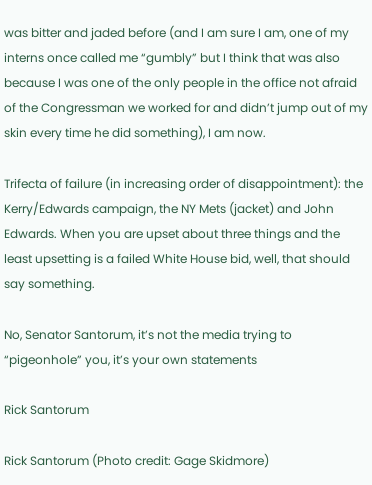was bitter and jaded before (and I am sure I am, one of my interns once called me “gumbly” but I think that was also because I was one of the only people in the office not afraid of the Congressman we worked for and didn’t jump out of my skin every time he did something), I am now.

Trifecta of failure (in increasing order of disappointment): the Kerry/Edwards campaign, the NY Mets (jacket) and John Edwards. When you are upset about three things and the least upsetting is a failed White House bid, well, that should say something.

No, Senator Santorum, it’s not the media trying to “pigeonhole” you, it’s your own statements

Rick Santorum

Rick Santorum (Photo credit: Gage Skidmore)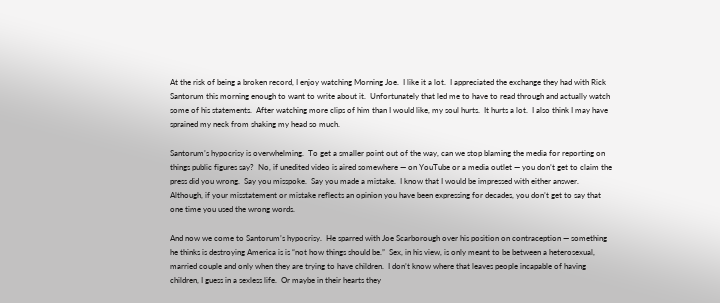At the risk of being a broken record, I enjoy watching Morning Joe.  I like it a lot.  I appreciated the exchange they had with Rick Santorum this morning enough to want to write about it.  Unfortunately that led me to have to read through and actually watch some of his statements.  After watching more clips of him than I would like, my soul hurts.  It hurts a lot.  I also think I may have sprained my neck from shaking my head so much.

Santorum’s hypocrisy is overwhelming.  To get a smaller point out of the way, can we stop blaming the media for reporting on things public figures say?  No, if unedited video is aired somewhere — on YouTube or a media outlet — you don’t get to claim the press did you wrong.  Say you misspoke.  Say you made a mistake.  I know that I would be impressed with either answer.  Although, if your misstatement or mistake reflects an opinion you have been expressing for decades, you don’t get to say that one time you used the wrong words.

And now we come to Santorum’s hypocrisy.  He sparred with Joe Scarborough over his position on contraception — something he thinks is destroying America is is “not how things should be.”  Sex, in his view, is only meant to be between a heterosexual, married couple and only when they are trying to have children.  I don’t know where that leaves people incapable of having children, I guess in a sexless life.  Or maybe in their hearts they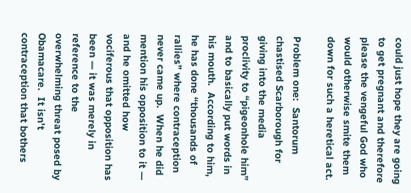could just hope they are going to get pregnant and therefore please the vengeful God who would otherwise smite them down for such a heretical act.

Problem one:  Santorum chastised Scarborough for giving into the media proclivity to “pigeonhole him” and to basically put words in his mouth.  According to him, he has done “thousands of rallies” where contraception never came up.  When he did mention his opposition to it — and he omitted how vociferous that opposition has been — it was merely in reference to the overwhelming threat posed by Obamacare.  It isn’t contraception that bothers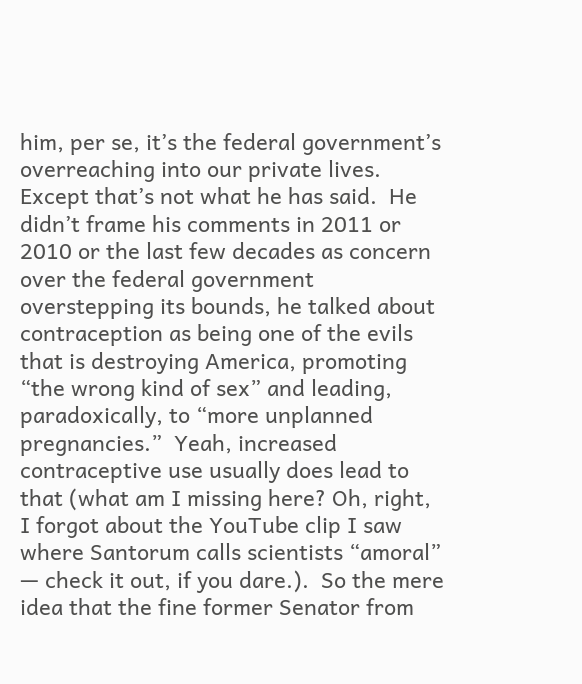him, per se, it’s the federal government’s overreaching into our private lives.  Except that’s not what he has said.  He didn’t frame his comments in 2011 or 2010 or the last few decades as concern over the federal government overstepping its bounds, he talked about contraception as being one of the evils that is destroying America, promoting “the wrong kind of sex” and leading, paradoxically, to “more unplanned pregnancies.”  Yeah, increased contraceptive use usually does lead to that (what am I missing here? Oh, right, I forgot about the YouTube clip I saw where Santorum calls scientists “amoral” — check it out, if you dare.).  So the mere idea that the fine former Senator from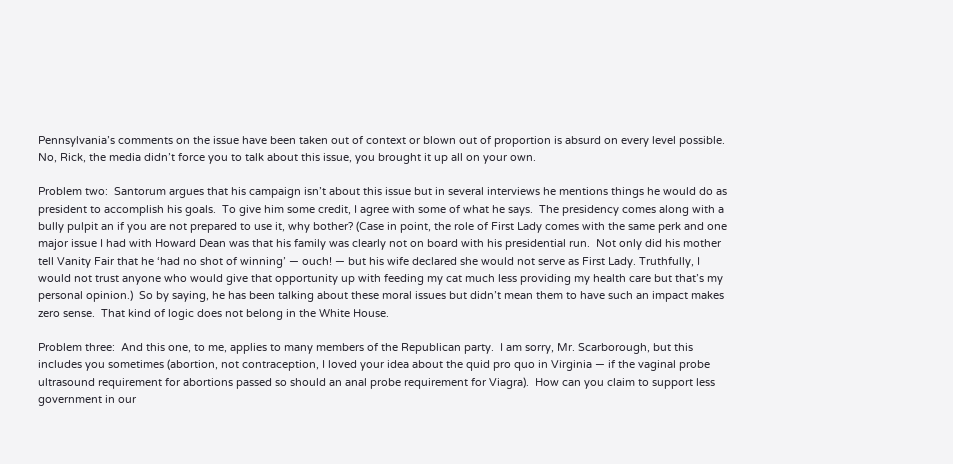Pennsylvania’s comments on the issue have been taken out of context or blown out of proportion is absurd on every level possible.  No, Rick, the media didn’t force you to talk about this issue, you brought it up all on your own.

Problem two:  Santorum argues that his campaign isn’t about this issue but in several interviews he mentions things he would do as president to accomplish his goals.  To give him some credit, I agree with some of what he says.  The presidency comes along with a bully pulpit an if you are not prepared to use it, why bother? (Case in point, the role of First Lady comes with the same perk and one major issue I had with Howard Dean was that his family was clearly not on board with his presidential run.  Not only did his mother tell Vanity Fair that he ‘had no shot of winning’ — ouch! — but his wife declared she would not serve as First Lady. Truthfully, I would not trust anyone who would give that opportunity up with feeding my cat much less providing my health care but that’s my personal opinion.)  So by saying, he has been talking about these moral issues but didn’t mean them to have such an impact makes zero sense.  That kind of logic does not belong in the White House.

Problem three:  And this one, to me, applies to many members of the Republican party.  I am sorry, Mr. Scarborough, but this includes you sometimes (abortion, not contraception, I loved your idea about the quid pro quo in Virginia — if the vaginal probe ultrasound requirement for abortions passed so should an anal probe requirement for Viagra).  How can you claim to support less government in our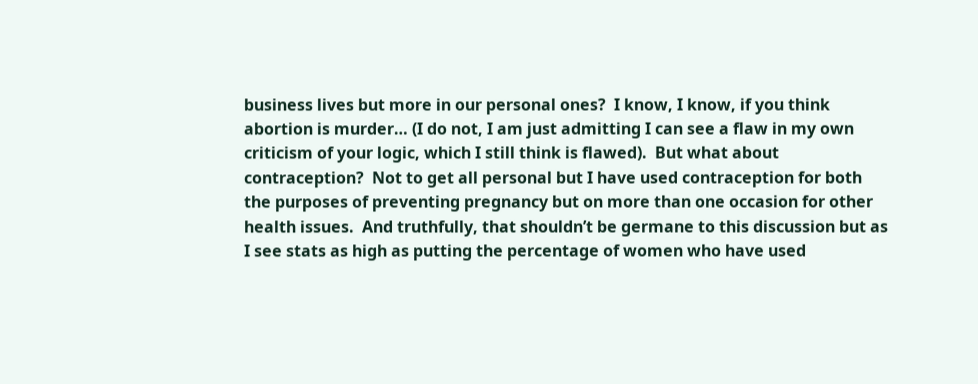business lives but more in our personal ones?  I know, I know, if you think abortion is murder… (I do not, I am just admitting I can see a flaw in my own criticism of your logic, which I still think is flawed).  But what about contraception?  Not to get all personal but I have used contraception for both the purposes of preventing pregnancy but on more than one occasion for other health issues.  And truthfully, that shouldn’t be germane to this discussion but as I see stats as high as putting the percentage of women who have used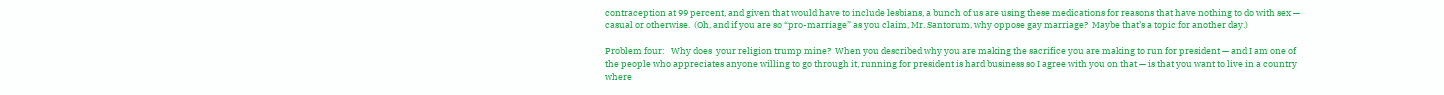contraception at 99 percent, and given that would have to include lesbians, a bunch of us are using these medications for reasons that have nothing to do with sex — casual or otherwise.  (Oh, and if you are so “pro-marriage” as you claim, Mr. Santorum, why oppose gay marriage?  Maybe that’s a topic for another day.)

Problem four:   Why does  your religion trump mine?  When you described why you are making the sacrifice you are making to run for president — and I am one of the people who appreciates anyone willing to go through it, running for president is hard business so I agree with you on that — is that you want to live in a country where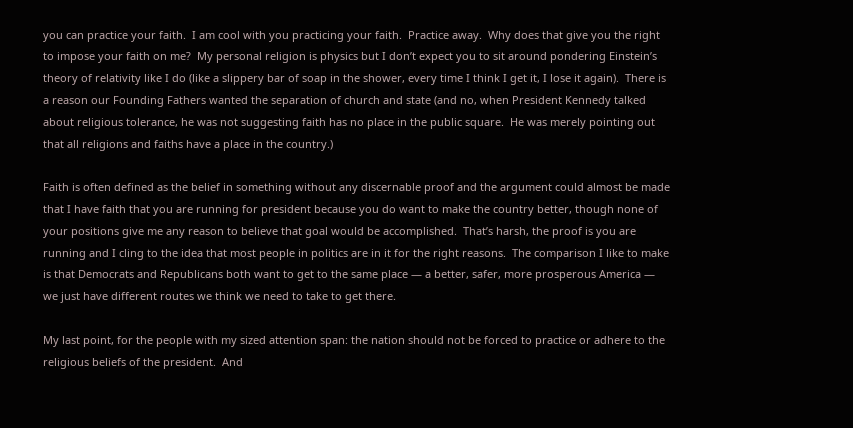you can practice your faith.  I am cool with you practicing your faith.  Practice away.  Why does that give you the right to impose your faith on me?  My personal religion is physics but I don’t expect you to sit around pondering Einstein’s theory of relativity like I do (like a slippery bar of soap in the shower, every time I think I get it, I lose it again).  There is a reason our Founding Fathers wanted the separation of church and state (and no, when President Kennedy talked about religious tolerance, he was not suggesting faith has no place in the public square.  He was merely pointing out that all religions and faiths have a place in the country.)

Faith is often defined as the belief in something without any discernable proof and the argument could almost be made that I have faith that you are running for president because you do want to make the country better, though none of your positions give me any reason to believe that goal would be accomplished.  That’s harsh, the proof is you are running and I cling to the idea that most people in politics are in it for the right reasons.  The comparison I like to make is that Democrats and Republicans both want to get to the same place — a better, safer, more prosperous America — we just have different routes we think we need to take to get there.

My last point, for the people with my sized attention span: the nation should not be forced to practice or adhere to the religious beliefs of the president.  And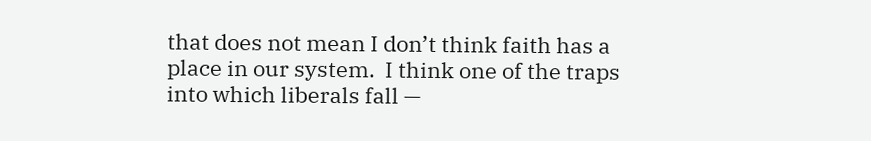that does not mean I don’t think faith has a place in our system.  I think one of the traps into which liberals fall —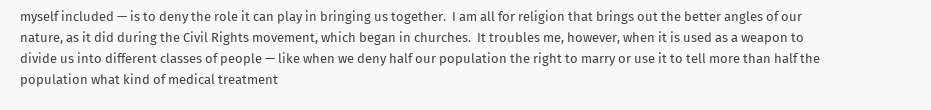myself included — is to deny the role it can play in bringing us together.  I am all for religion that brings out the better angles of our nature, as it did during the Civil Rights movement, which began in churches.  It troubles me, however, when it is used as a weapon to divide us into different classes of people — like when we deny half our population the right to marry or use it to tell more than half the population what kind of medical treatment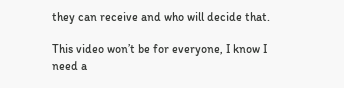they can receive and who will decide that.

This video won’t be for everyone, I know I need a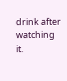drink after watching it.